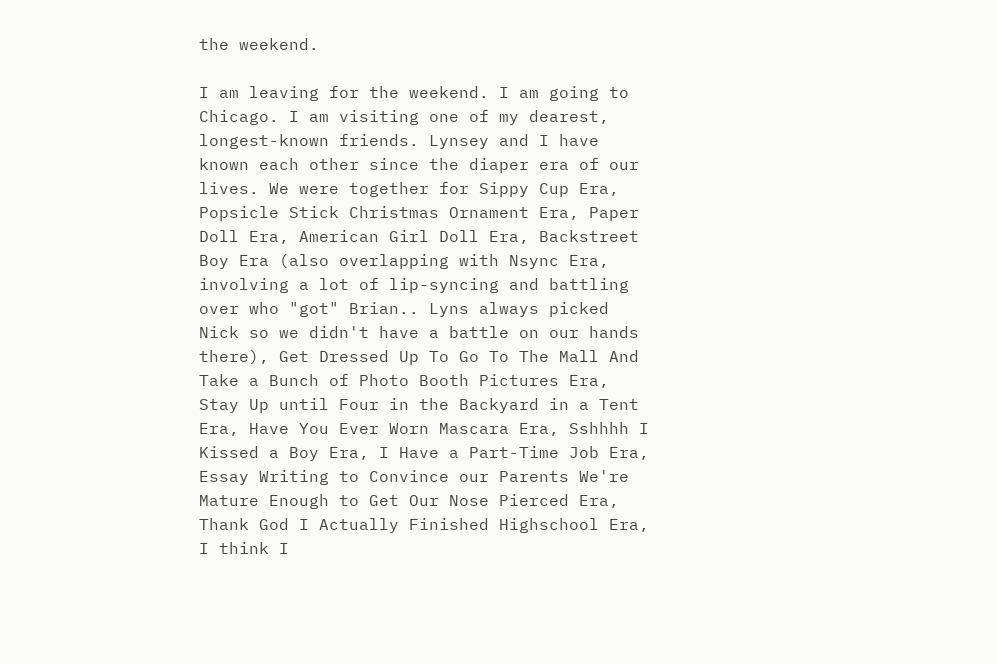the weekend.

I am leaving for the weekend. I am going to Chicago. I am visiting one of my dearest, longest-known friends. Lynsey and I have known each other since the diaper era of our lives. We were together for Sippy Cup Era, Popsicle Stick Christmas Ornament Era, Paper Doll Era, American Girl Doll Era, Backstreet Boy Era (also overlapping with Nsync Era, involving a lot of lip-syncing and battling over who "got" Brian.. Lyns always picked Nick so we didn't have a battle on our hands there), Get Dressed Up To Go To The Mall And Take a Bunch of Photo Booth Pictures Era, Stay Up until Four in the Backyard in a Tent Era, Have You Ever Worn Mascara Era, Sshhhh I Kissed a Boy Era, I Have a Part-Time Job Era, Essay Writing to Convince our Parents We're Mature Enough to Get Our Nose Pierced Era, Thank God I Actually Finished Highschool Era, I think I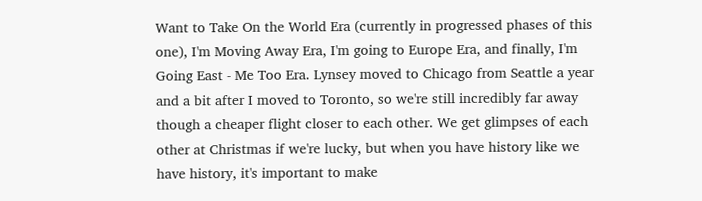Want to Take On the World Era (currently in progressed phases of this one), I'm Moving Away Era, I'm going to Europe Era, and finally, I'm Going East - Me Too Era. Lynsey moved to Chicago from Seattle a year and a bit after I moved to Toronto, so we're still incredibly far away though a cheaper flight closer to each other. We get glimpses of each other at Christmas if we're lucky, but when you have history like we have history, it's important to make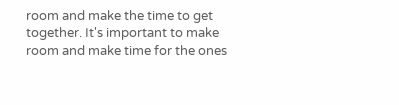room and make the time to get together. It's important to make room and make time for the ones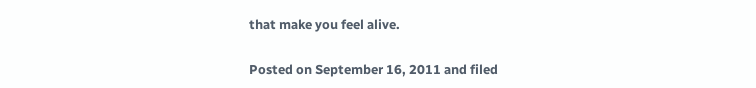that make you feel alive.

Posted on September 16, 2011 and filed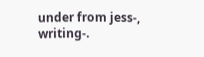under from jess-, writing-.